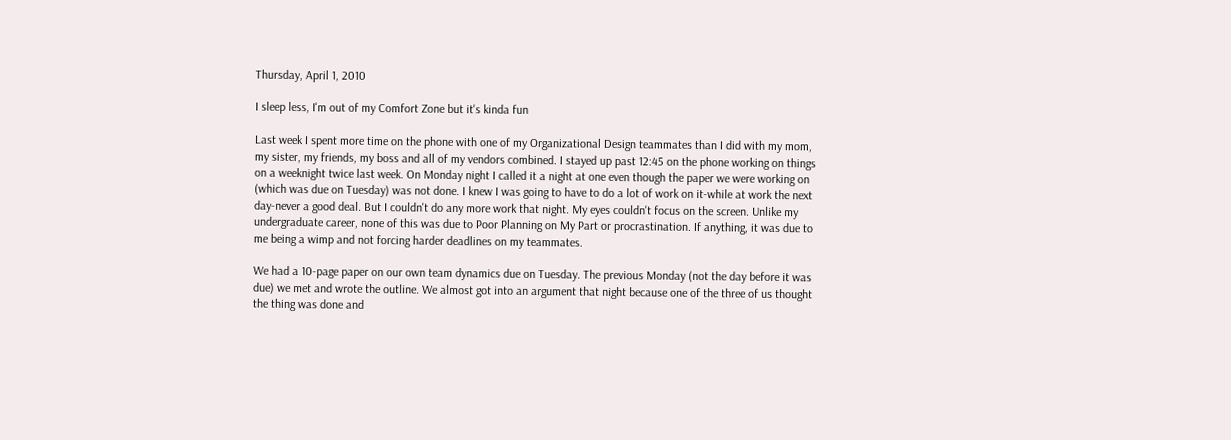Thursday, April 1, 2010

I sleep less, I'm out of my Comfort Zone but it's kinda fun

Last week I spent more time on the phone with one of my Organizational Design teammates than I did with my mom, my sister, my friends, my boss and all of my vendors combined. I stayed up past 12:45 on the phone working on things on a weeknight twice last week. On Monday night I called it a night at one even though the paper we were working on (which was due on Tuesday) was not done. I knew I was going to have to do a lot of work on it-while at work the next day-never a good deal. But I couldn't do any more work that night. My eyes couldn't focus on the screen. Unlike my undergraduate career, none of this was due to Poor Planning on My Part or procrastination. If anything, it was due to me being a wimp and not forcing harder deadlines on my teammates.

We had a 10-page paper on our own team dynamics due on Tuesday. The previous Monday (not the day before it was due) we met and wrote the outline. We almost got into an argument that night because one of the three of us thought the thing was done and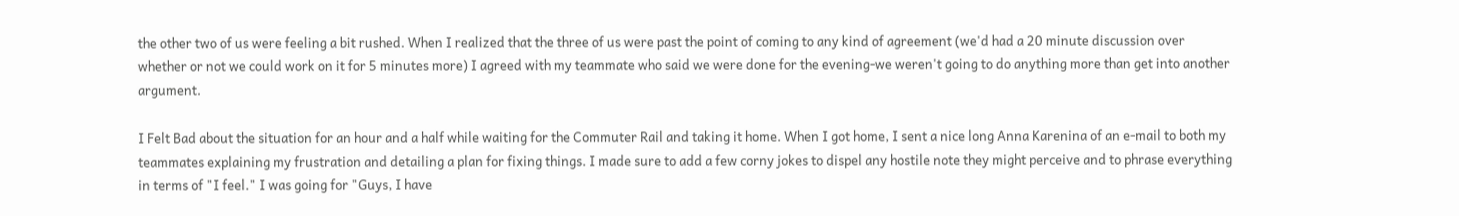the other two of us were feeling a bit rushed. When I realized that the three of us were past the point of coming to any kind of agreement (we'd had a 20 minute discussion over whether or not we could work on it for 5 minutes more) I agreed with my teammate who said we were done for the evening-we weren't going to do anything more than get into another argument.

I Felt Bad about the situation for an hour and a half while waiting for the Commuter Rail and taking it home. When I got home, I sent a nice long Anna Karenina of an e-mail to both my teammates explaining my frustration and detailing a plan for fixing things. I made sure to add a few corny jokes to dispel any hostile note they might perceive and to phrase everything in terms of "I feel." I was going for "Guys, I have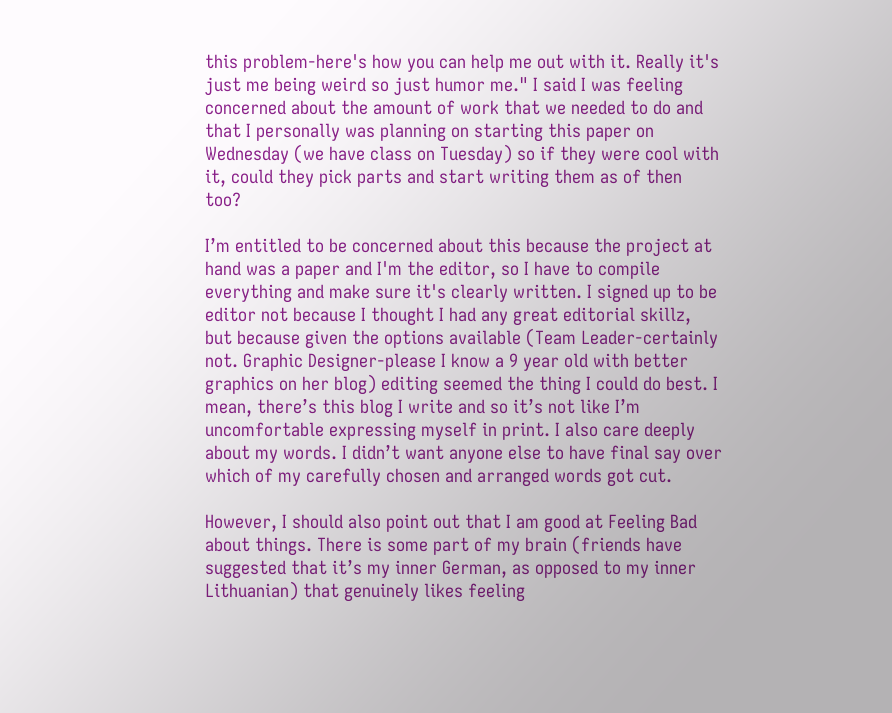this problem-here's how you can help me out with it. Really it's just me being weird so just humor me." I said I was feeling concerned about the amount of work that we needed to do and that I personally was planning on starting this paper on Wednesday (we have class on Tuesday) so if they were cool with it, could they pick parts and start writing them as of then too?

I’m entitled to be concerned about this because the project at hand was a paper and I'm the editor, so I have to compile everything and make sure it's clearly written. I signed up to be editor not because I thought I had any great editorial skillz, but because given the options available (Team Leader-certainly not. Graphic Designer-please I know a 9 year old with better graphics on her blog) editing seemed the thing I could do best. I mean, there’s this blog I write and so it’s not like I’m uncomfortable expressing myself in print. I also care deeply about my words. I didn’t want anyone else to have final say over which of my carefully chosen and arranged words got cut.

However, I should also point out that I am good at Feeling Bad about things. There is some part of my brain (friends have suggested that it’s my inner German, as opposed to my inner Lithuanian) that genuinely likes feeling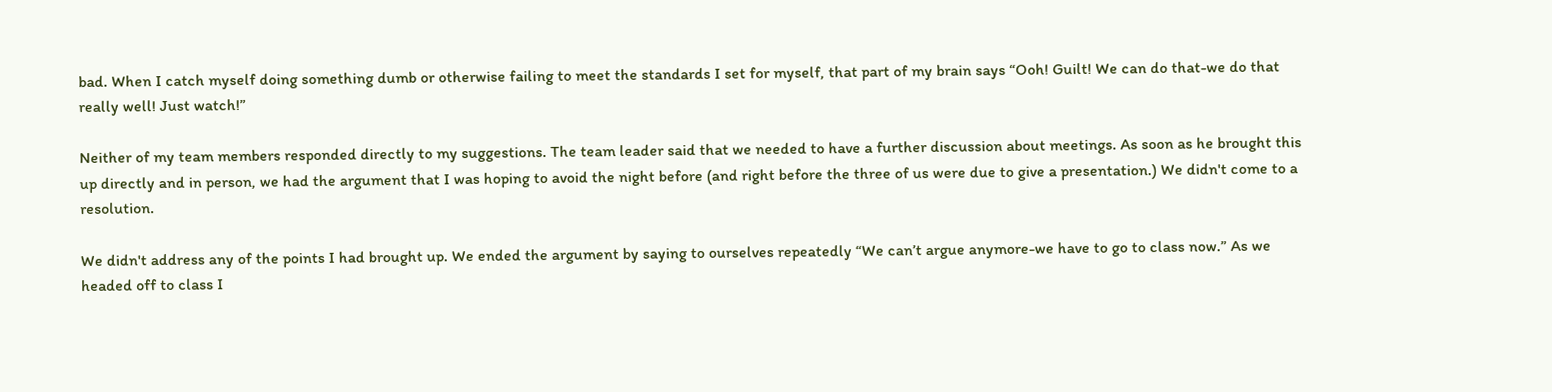bad. When I catch myself doing something dumb or otherwise failing to meet the standards I set for myself, that part of my brain says “Ooh! Guilt! We can do that-we do that really well! Just watch!”

Neither of my team members responded directly to my suggestions. The team leader said that we needed to have a further discussion about meetings. As soon as he brought this up directly and in person, we had the argument that I was hoping to avoid the night before (and right before the three of us were due to give a presentation.) We didn't come to a resolution.

We didn't address any of the points I had brought up. We ended the argument by saying to ourselves repeatedly “We can’t argue anymore-we have to go to class now.” As we headed off to class I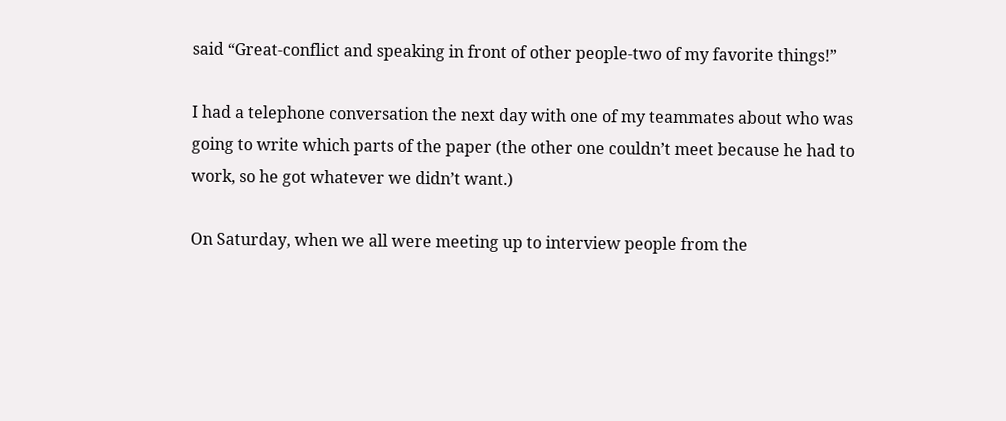said “Great-conflict and speaking in front of other people-two of my favorite things!”

I had a telephone conversation the next day with one of my teammates about who was going to write which parts of the paper (the other one couldn’t meet because he had to work, so he got whatever we didn’t want.)

On Saturday, when we all were meeting up to interview people from the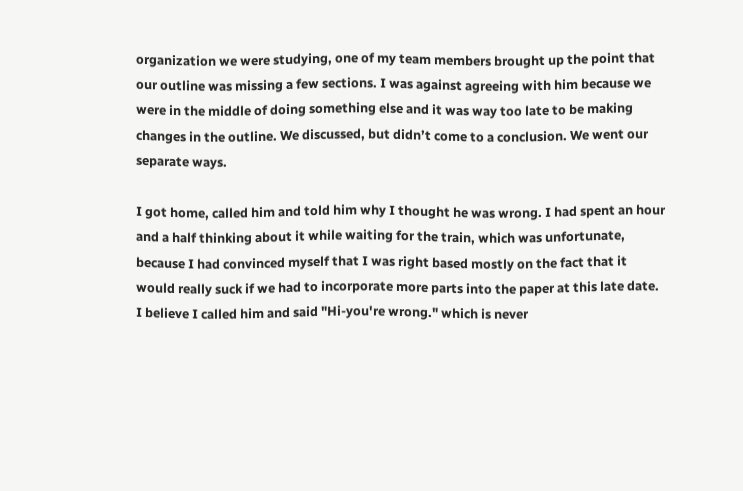organization we were studying, one of my team members brought up the point that our outline was missing a few sections. I was against agreeing with him because we were in the middle of doing something else and it was way too late to be making changes in the outline. We discussed, but didn’t come to a conclusion. We went our separate ways.

I got home, called him and told him why I thought he was wrong. I had spent an hour and a half thinking about it while waiting for the train, which was unfortunate, because I had convinced myself that I was right based mostly on the fact that it would really suck if we had to incorporate more parts into the paper at this late date. I believe I called him and said "Hi-you're wrong." which is never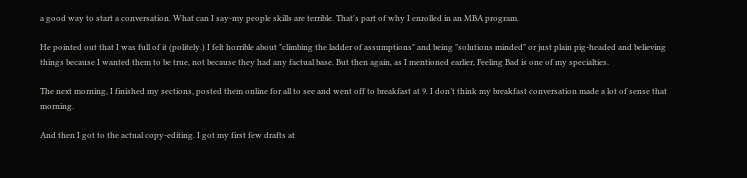a good way to start a conversation. What can I say-my people skills are terrible. That's part of why I enrolled in an MBA program.

He pointed out that I was full of it (politely.) I felt horrible about "climbing the ladder of assumptions" and being "solutions minded" or just plain pig-headed and believing things because I wanted them to be true, not because they had any factual base. But then again, as I mentioned earlier, Feeling Bad is one of my specialties.

The next morning, I finished my sections, posted them online for all to see and went off to breakfast at 9. I don’t think my breakfast conversation made a lot of sense that morning.

And then I got to the actual copy-editing. I got my first few drafts at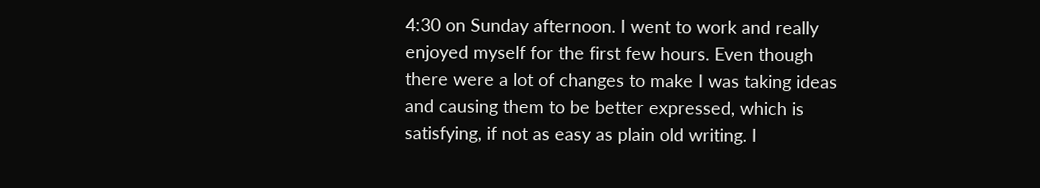4:30 on Sunday afternoon. I went to work and really enjoyed myself for the first few hours. Even though there were a lot of changes to make I was taking ideas and causing them to be better expressed, which is satisfying, if not as easy as plain old writing. I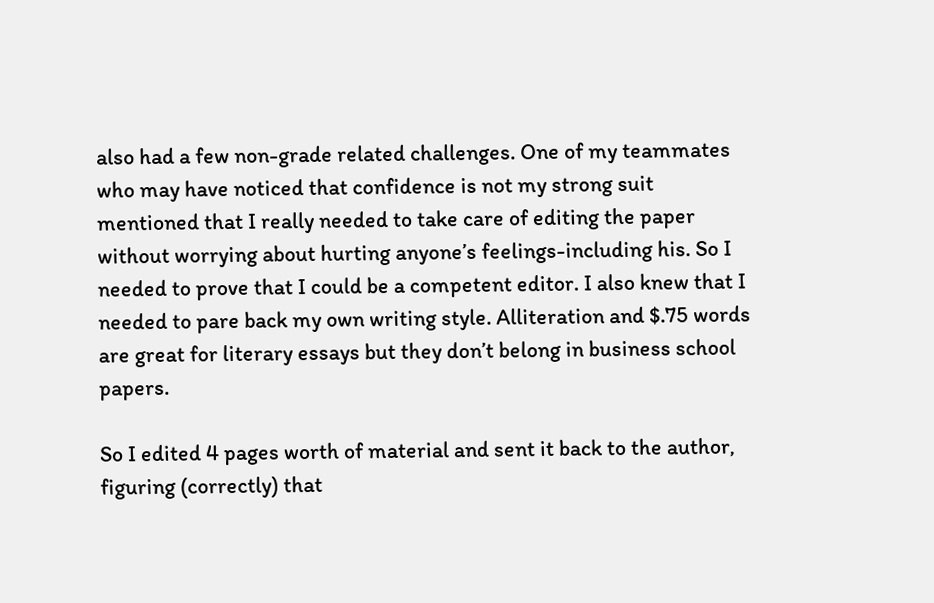also had a few non-grade related challenges. One of my teammates who may have noticed that confidence is not my strong suit mentioned that I really needed to take care of editing the paper without worrying about hurting anyone’s feelings-including his. So I needed to prove that I could be a competent editor. I also knew that I needed to pare back my own writing style. Alliteration and $.75 words are great for literary essays but they don’t belong in business school papers.

So I edited 4 pages worth of material and sent it back to the author, figuring (correctly) that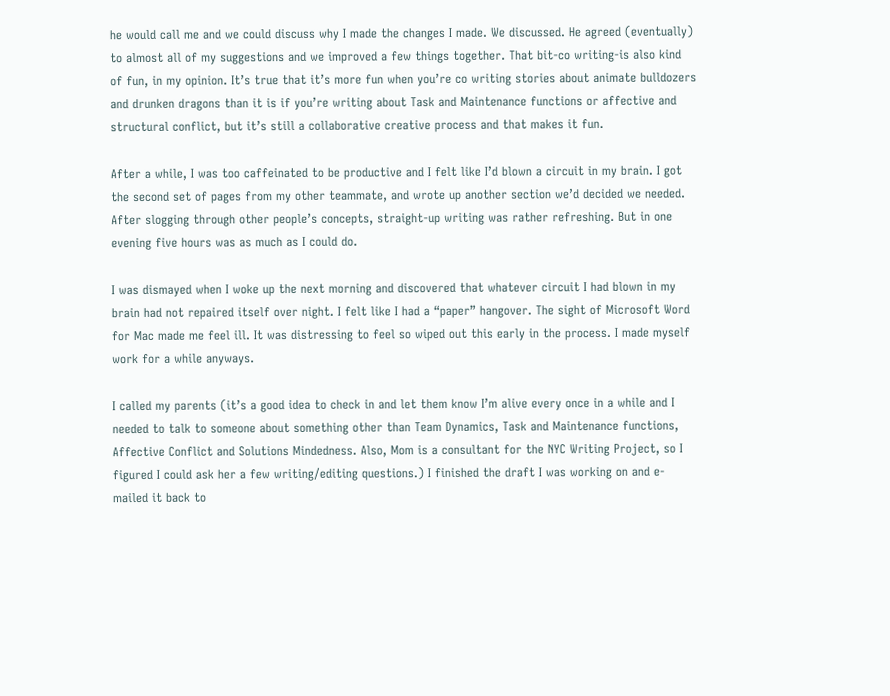he would call me and we could discuss why I made the changes I made. We discussed. He agreed (eventually) to almost all of my suggestions and we improved a few things together. That bit-co writing-is also kind of fun, in my opinion. It’s true that it’s more fun when you’re co writing stories about animate bulldozers and drunken dragons than it is if you’re writing about Task and Maintenance functions or affective and structural conflict, but it’s still a collaborative creative process and that makes it fun.

After a while, I was too caffeinated to be productive and I felt like I’d blown a circuit in my brain. I got the second set of pages from my other teammate, and wrote up another section we’d decided we needed. After slogging through other people’s concepts, straight-up writing was rather refreshing. But in one evening five hours was as much as I could do.

I was dismayed when I woke up the next morning and discovered that whatever circuit I had blown in my brain had not repaired itself over night. I felt like I had a “paper” hangover. The sight of Microsoft Word for Mac made me feel ill. It was distressing to feel so wiped out this early in the process. I made myself work for a while anyways.

I called my parents (it’s a good idea to check in and let them know I’m alive every once in a while and I needed to talk to someone about something other than Team Dynamics, Task and Maintenance functions, Affective Conflict and Solutions Mindedness. Also, Mom is a consultant for the NYC Writing Project, so I figured I could ask her a few writing/editing questions.) I finished the draft I was working on and e-mailed it back to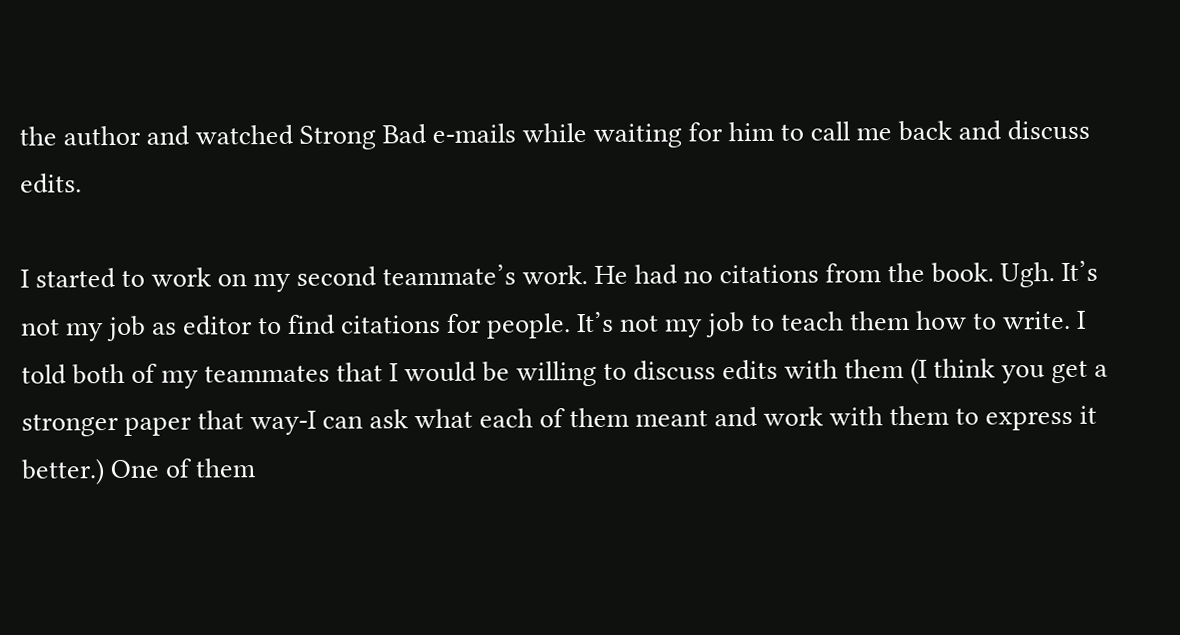the author and watched Strong Bad e-mails while waiting for him to call me back and discuss edits.

I started to work on my second teammate’s work. He had no citations from the book. Ugh. It’s not my job as editor to find citations for people. It’s not my job to teach them how to write. I told both of my teammates that I would be willing to discuss edits with them (I think you get a stronger paper that way-I can ask what each of them meant and work with them to express it better.) One of them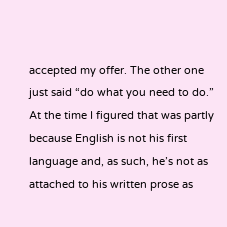accepted my offer. The other one just said “do what you need to do.” At the time I figured that was partly because English is not his first language and, as such, he’s not as attached to his written prose as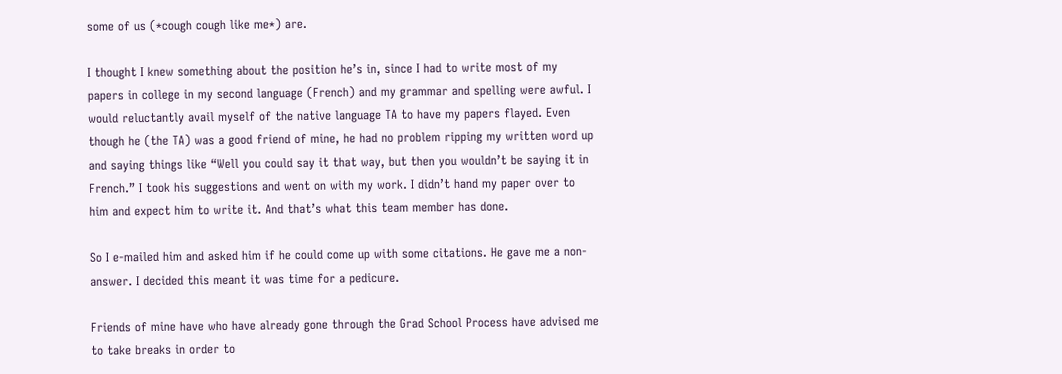some of us (*cough cough like me*) are.

I thought I knew something about the position he’s in, since I had to write most of my papers in college in my second language (French) and my grammar and spelling were awful. I would reluctantly avail myself of the native language TA to have my papers flayed. Even though he (the TA) was a good friend of mine, he had no problem ripping my written word up and saying things like “Well you could say it that way, but then you wouldn’t be saying it in French.” I took his suggestions and went on with my work. I didn’t hand my paper over to him and expect him to write it. And that’s what this team member has done.

So I e-mailed him and asked him if he could come up with some citations. He gave me a non-answer. I decided this meant it was time for a pedicure.

Friends of mine have who have already gone through the Grad School Process have advised me to take breaks in order to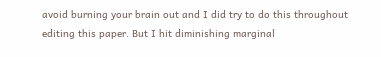avoid burning your brain out and I did try to do this throughout editing this paper. But I hit diminishing marginal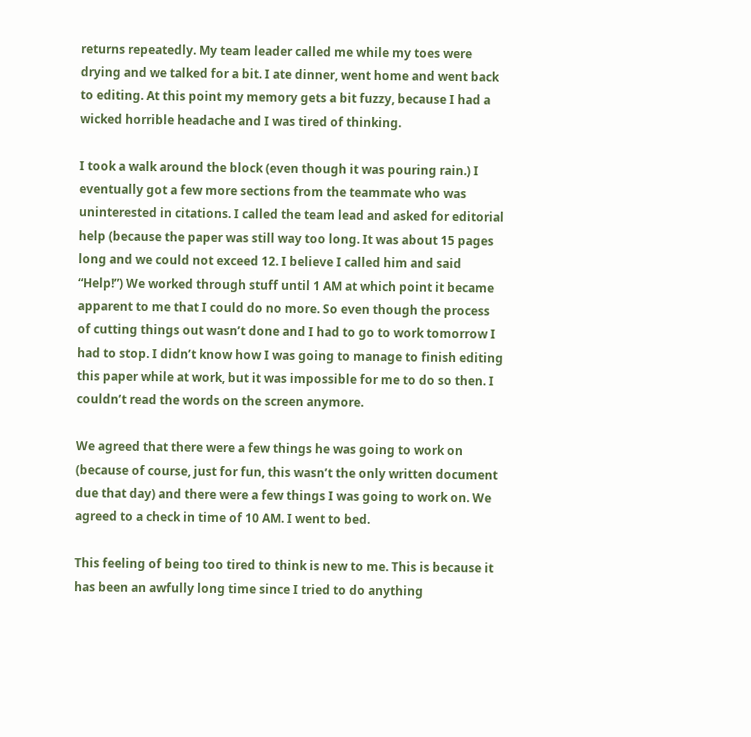returns repeatedly. My team leader called me while my toes were drying and we talked for a bit. I ate dinner, went home and went back to editing. At this point my memory gets a bit fuzzy, because I had a wicked horrible headache and I was tired of thinking.

I took a walk around the block (even though it was pouring rain.) I eventually got a few more sections from the teammate who was uninterested in citations. I called the team lead and asked for editorial help (because the paper was still way too long. It was about 15 pages long and we could not exceed 12. I believe I called him and said “Help!”) We worked through stuff until 1 AM at which point it became apparent to me that I could do no more. So even though the process of cutting things out wasn’t done and I had to go to work tomorrow I had to stop. I didn’t know how I was going to manage to finish editing this paper while at work, but it was impossible for me to do so then. I couldn’t read the words on the screen anymore.

We agreed that there were a few things he was going to work on (because of course, just for fun, this wasn’t the only written document due that day) and there were a few things I was going to work on. We agreed to a check in time of 10 AM. I went to bed.

This feeling of being too tired to think is new to me. This is because it has been an awfully long time since I tried to do anything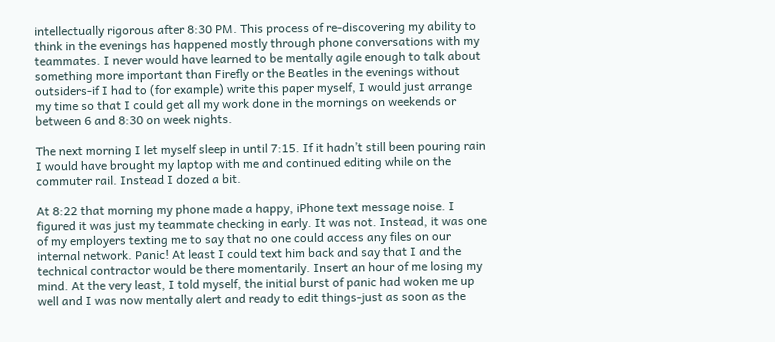intellectually rigorous after 8:30 PM. This process of re-discovering my ability to think in the evenings has happened mostly through phone conversations with my teammates. I never would have learned to be mentally agile enough to talk about something more important than Firefly or the Beatles in the evenings without outsiders-if I had to (for example) write this paper myself, I would just arrange my time so that I could get all my work done in the mornings on weekends or between 6 and 8:30 on week nights.

The next morning I let myself sleep in until 7:15. If it hadn’t still been pouring rain I would have brought my laptop with me and continued editing while on the commuter rail. Instead I dozed a bit.

At 8:22 that morning my phone made a happy, iPhone text message noise. I figured it was just my teammate checking in early. It was not. Instead, it was one of my employers texting me to say that no one could access any files on our internal network. Panic! At least I could text him back and say that I and the technical contractor would be there momentarily. Insert an hour of me losing my mind. At the very least, I told myself, the initial burst of panic had woken me up well and I was now mentally alert and ready to edit things-just as soon as the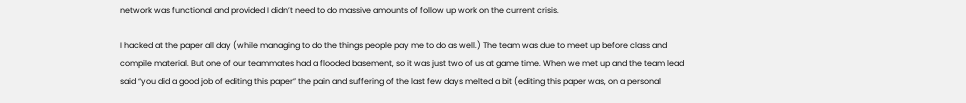network was functional and provided I didn’t need to do massive amounts of follow up work on the current crisis.

I hacked at the paper all day (while managing to do the things people pay me to do as well.) The team was due to meet up before class and compile material. But one of our teammates had a flooded basement, so it was just two of us at game time. When we met up and the team lead said “you did a good job of editing this paper” the pain and suffering of the last few days melted a bit (editing this paper was, on a personal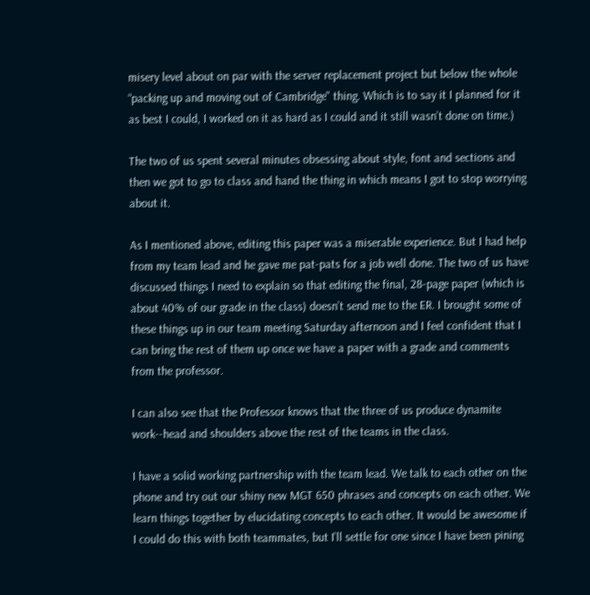misery level about on par with the server replacement project but below the whole “packing up and moving out of Cambridge" thing. Which is to say it I planned for it as best I could, I worked on it as hard as I could and it still wasn’t done on time.)

The two of us spent several minutes obsessing about style, font and sections and then we got to go to class and hand the thing in which means I got to stop worrying about it.

As I mentioned above, editing this paper was a miserable experience. But I had help from my team lead and he gave me pat-pats for a job well done. The two of us have discussed things I need to explain so that editing the final, 28-page paper (which is about 40% of our grade in the class) doesn’t send me to the ER. I brought some of these things up in our team meeting Saturday afternoon and I feel confident that I can bring the rest of them up once we have a paper with a grade and comments from the professor.

I can also see that the Professor knows that the three of us produce dynamite work--head and shoulders above the rest of the teams in the class.

I have a solid working partnership with the team lead. We talk to each other on the phone and try out our shiny new MGT 650 phrases and concepts on each other. We learn things together by elucidating concepts to each other. It would be awesome if I could do this with both teammates, but I’ll settle for one since I have been pining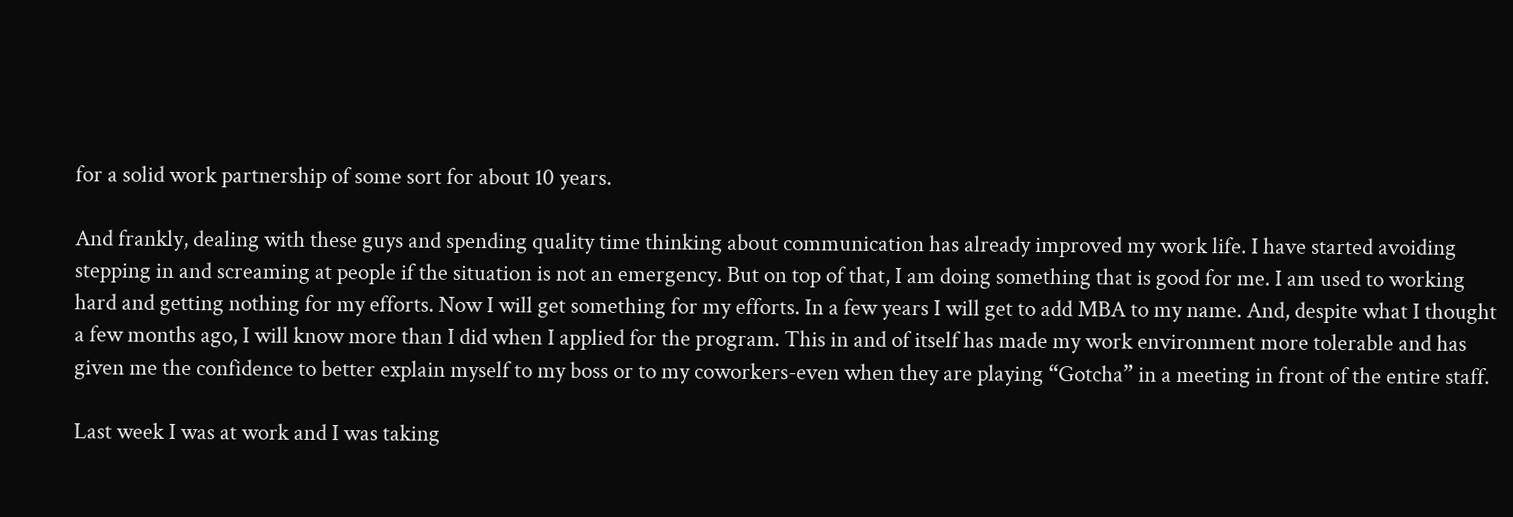for a solid work partnership of some sort for about 10 years.

And frankly, dealing with these guys and spending quality time thinking about communication has already improved my work life. I have started avoiding stepping in and screaming at people if the situation is not an emergency. But on top of that, I am doing something that is good for me. I am used to working hard and getting nothing for my efforts. Now I will get something for my efforts. In a few years I will get to add MBA to my name. And, despite what I thought a few months ago, I will know more than I did when I applied for the program. This in and of itself has made my work environment more tolerable and has given me the confidence to better explain myself to my boss or to my coworkers-even when they are playing “Gotcha” in a meeting in front of the entire staff.

Last week I was at work and I was taking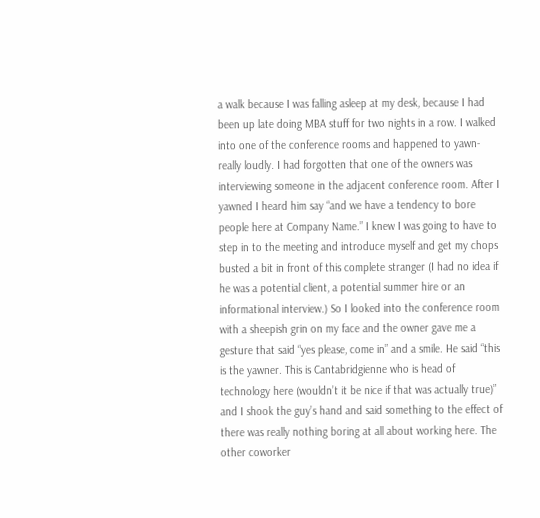a walk because I was falling asleep at my desk, because I had been up late doing MBA stuff for two nights in a row. I walked into one of the conference rooms and happened to yawn-really loudly. I had forgotten that one of the owners was interviewing someone in the adjacent conference room. After I yawned I heard him say “and we have a tendency to bore people here at Company Name.” I knew I was going to have to step in to the meeting and introduce myself and get my chops busted a bit in front of this complete stranger (I had no idea if he was a potential client, a potential summer hire or an informational interview.) So I looked into the conference room with a sheepish grin on my face and the owner gave me a gesture that said “yes please, come in” and a smile. He said “this is the yawner. This is Cantabridgienne who is head of technology here (wouldn’t it be nice if that was actually true)” and I shook the guy’s hand and said something to the effect of there was really nothing boring at all about working here. The other coworker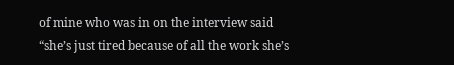of mine who was in on the interview said “she’s just tired because of all the work she’s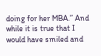doing for her MBA.” And while it is true that I would have smiled and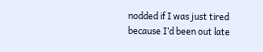nodded if I was just tired because I’d been out late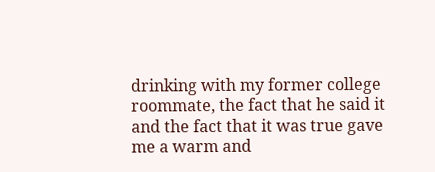drinking with my former college roommate, the fact that he said it and the fact that it was true gave me a warm and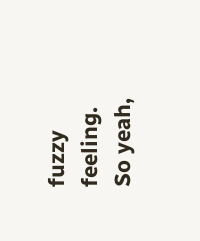fuzzy feeling. So yeah,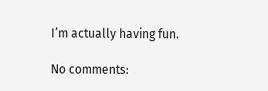I’m actually having fun.

No comments: